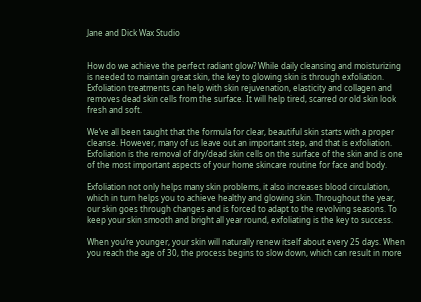Jane and Dick Wax Studio


How do we achieve the perfect radiant glow? While daily cleansing and moisturizing is needed to maintain great skin, the key to glowing skin is through exfoliation. Exfoliation treatments can help with skin rejuvenation, elasticity and collagen and removes dead skin cells from the surface. It will help tired, scarred or old skin look fresh and soft.

We’ve all been taught that the formula for clear, beautiful skin starts with a proper cleanse. However, many of us leave out an important step, and that is exfoliation. Exfoliation is the removal of dry/dead skin cells on the surface of the skin and is one of the most important aspects of your home skincare routine for face and body.

Exfoliation not only helps many skin problems, it also increases blood circulation, which in turn helps you to achieve healthy and glowing skin. Throughout the year, our skin goes through changes and is forced to adapt to the revolving seasons. To keep your skin smooth and bright all year round, exfoliating is the key to success.

When you’re younger, your skin will naturally renew itself about every 25 days. When you reach the age of 30, the process begins to slow down, which can result in more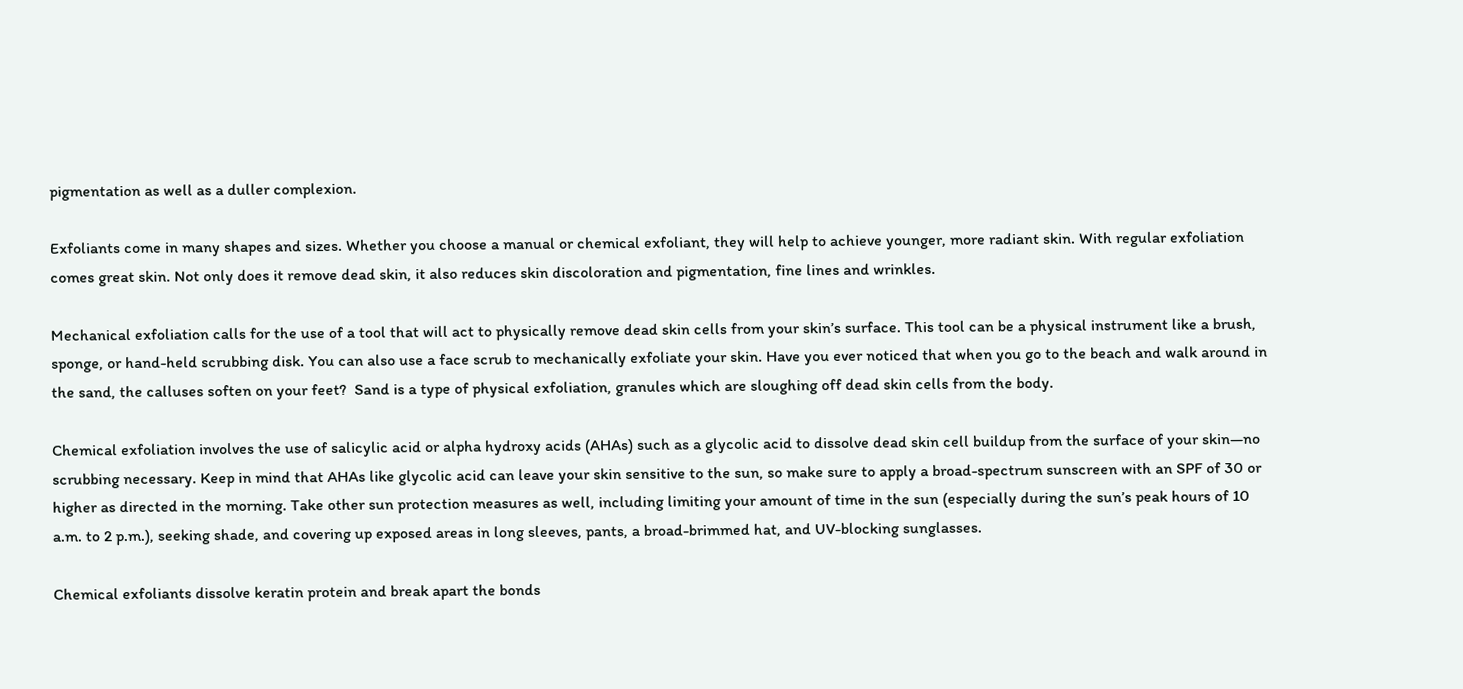pigmentation as well as a duller complexion.

Exfoliants come in many shapes and sizes. Whether you choose a manual or chemical exfoliant, they will help to achieve younger, more radiant skin. With regular exfoliation comes great skin. Not only does it remove dead skin, it also reduces skin discoloration and pigmentation, fine lines and wrinkles.

Mechanical exfoliation calls for the use of a tool that will act to physically remove dead skin cells from your skin’s surface. This tool can be a physical instrument like a brush, sponge, or hand-held scrubbing disk. You can also use a face scrub to mechanically exfoliate your skin. Have you ever noticed that when you go to the beach and walk around in the sand, the calluses soften on your feet?  Sand is a type of physical exfoliation, granules which are sloughing off dead skin cells from the body.

Chemical exfoliation involves the use of salicylic acid or alpha hydroxy acids (AHAs) such as a glycolic acid to dissolve dead skin cell buildup from the surface of your skin—no scrubbing necessary. Keep in mind that AHAs like glycolic acid can leave your skin sensitive to the sun, so make sure to apply a broad-spectrum sunscreen with an SPF of 30 or higher as directed in the morning. Take other sun protection measures as well, including limiting your amount of time in the sun (especially during the sun’s peak hours of 10 a.m. to 2 p.m.), seeking shade, and covering up exposed areas in long sleeves, pants, a broad-brimmed hat, and UV-blocking sunglasses.

Chemical exfoliants dissolve keratin protein and break apart the bonds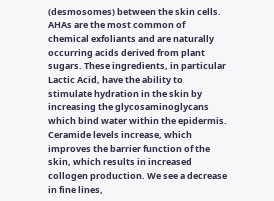(desmosomes) between the skin cells. AHAs are the most common of chemical exfoliants and are naturally occurring acids derived from plant sugars. These ingredients, in particular Lactic Acid, have the ability to stimulate hydration in the skin by increasing the glycosaminoglycans which bind water within the epidermis. Ceramide levels increase, which improves the barrier function of the skin, which results in increased collogen production. We see a decrease in fine lines,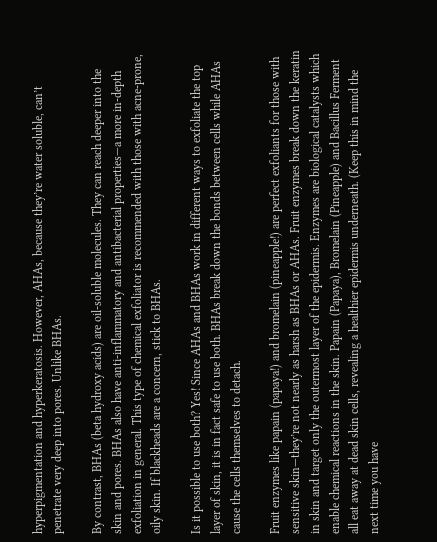hyperpigmentation and hyperkeratosis. However, AHAs, because they’re water soluble, can’t penetrate very deep into pores. Unlike BHAs.

By contrast, BHAs (beta hydroxy acids) are oil-soluble molecules. They can reach deeper into the skin and pores. BHAs also have anti-inflammatory and antibacterial properties—a more in-depth exfoliation in general. This type of chemical exfoliator is recommended with those with acne-prone, oily skin. If blackheads are a concern, stick to BHAs.

Is it possible to use both? Yes! Since AHAs and BHAs work in different ways to exfoliate the top layer of skin, it is in fact safe to use both. BHAs break down the bonds between cells while AHAs cause the cells themselves to detach.

Fruit enzymes like papain (papaya!) and bromelain (pineapple!) are perfect exfoliants for those with sensitive skin—they’re not nearly as harsh as BHAs or AHAs. Fruit enzymes break down the keratin in skin and target only the outermost layer of the epidermis. Enzymes are biological catalysts which enable chemical reactions in the skin. Papain (Papaya), Bromelain (Pineapple) and Bacillus Ferment all eat away at dead skin cells, revealing a healthier epidermis underneath. (Keep this in mind the next time you have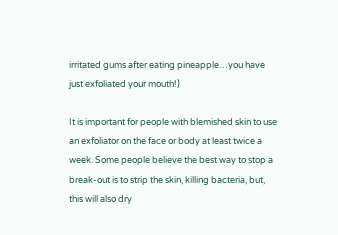irritated gums after eating pineapple…you have just exfoliated your mouth!)

It is important for people with blemished skin to use an exfoliator on the face or body at least twice a week. Some people believe the best way to stop a break-out is to strip the skin, killing bacteria, but, this will also dry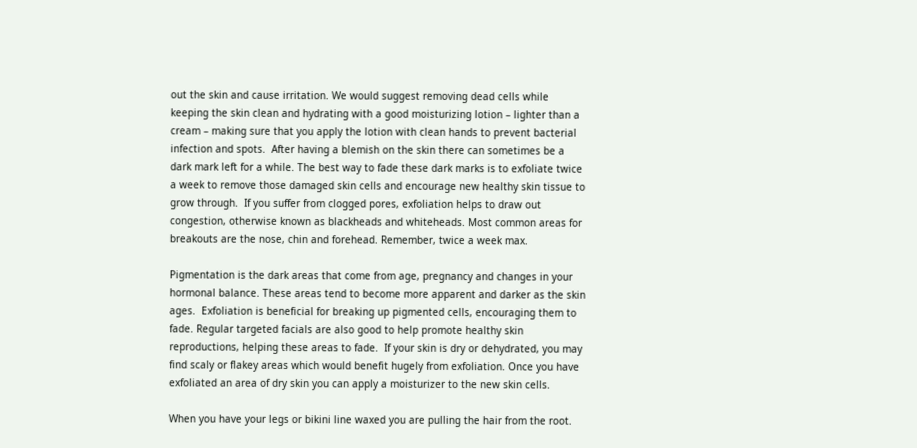out the skin and cause irritation. We would suggest removing dead cells while keeping the skin clean and hydrating with a good moisturizing lotion – lighter than a cream – making sure that you apply the lotion with clean hands to prevent bacterial infection and spots.  After having a blemish on the skin there can sometimes be a dark mark left for a while. The best way to fade these dark marks is to exfoliate twice a week to remove those damaged skin cells and encourage new healthy skin tissue to grow through.  If you suffer from clogged pores, exfoliation helps to draw out congestion, otherwise known as blackheads and whiteheads. Most common areas for breakouts are the nose, chin and forehead. Remember, twice a week max.

Pigmentation is the dark areas that come from age, pregnancy and changes in your hormonal balance. These areas tend to become more apparent and darker as the skin ages.  Exfoliation is beneficial for breaking up pigmented cells, encouraging them to fade. Regular targeted facials are also good to help promote healthy skin reproductions, helping these areas to fade.  If your skin is dry or dehydrated, you may find scaly or flakey areas which would benefit hugely from exfoliation. Once you have exfoliated an area of dry skin you can apply a moisturizer to the new skin cells.

When you have your legs or bikini line waxed you are pulling the hair from the root.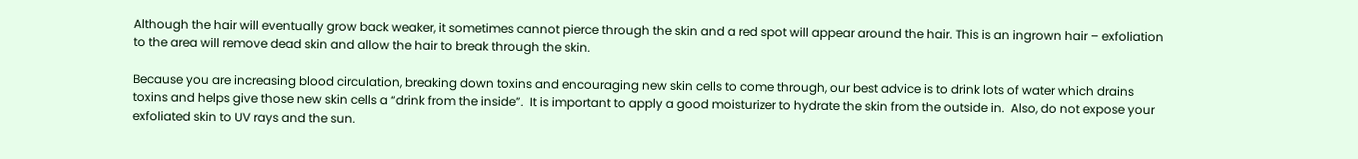Although the hair will eventually grow back weaker, it sometimes cannot pierce through the skin and a red spot will appear around the hair. This is an ingrown hair – exfoliation to the area will remove dead skin and allow the hair to break through the skin.

Because you are increasing blood circulation, breaking down toxins and encouraging new skin cells to come through, our best advice is to drink lots of water which drains toxins and helps give those new skin cells a “drink from the inside”.  It is important to apply a good moisturizer to hydrate the skin from the outside in.  Also, do not expose your exfoliated skin to UV rays and the sun.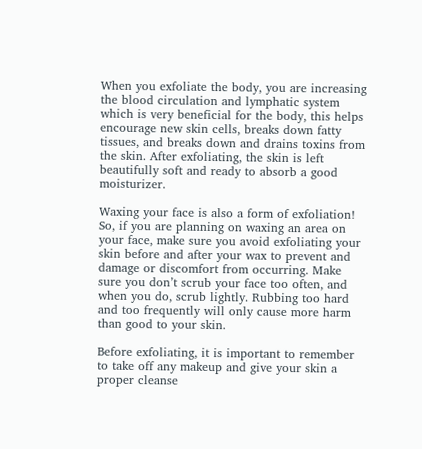When you exfoliate the body, you are increasing the blood circulation and lymphatic system which is very beneficial for the body, this helps encourage new skin cells, breaks down fatty tissues, and breaks down and drains toxins from the skin. After exfoliating, the skin is left beautifully soft and ready to absorb a good moisturizer.

Waxing your face is also a form of exfoliation! So, if you are planning on waxing an area on your face, make sure you avoid exfoliating your skin before and after your wax to prevent and damage or discomfort from occurring. Make sure you don’t scrub your face too often, and when you do, scrub lightly. Rubbing too hard and too frequently will only cause more harm than good to your skin.

Before exfoliating, it is important to remember to take off any makeup and give your skin a proper cleanse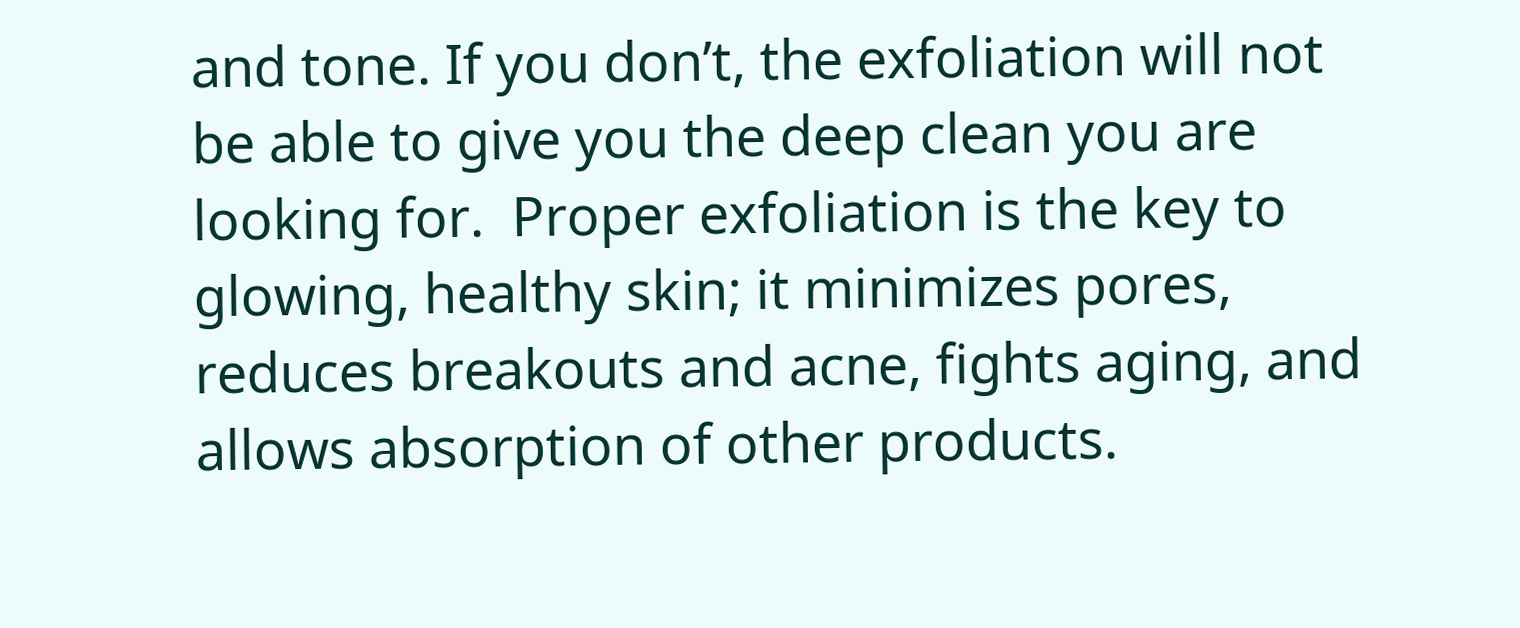and tone. If you don’t, the exfoliation will not be able to give you the deep clean you are looking for.  Proper exfoliation is the key to glowing, healthy skin; it minimizes pores, reduces breakouts and acne, fights aging, and allows absorption of other products.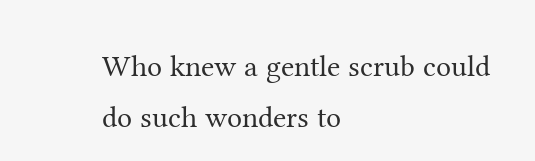Who knew a gentle scrub could do such wonders to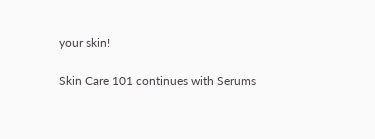your skin!

Skin Care 101 continues with Serums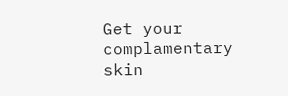Get your complamentary skin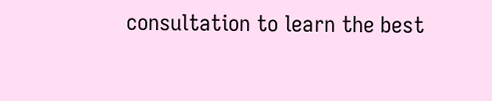consultation to learn the best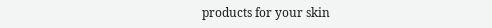products for your skin